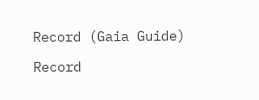Record (Gaia Guide)

Record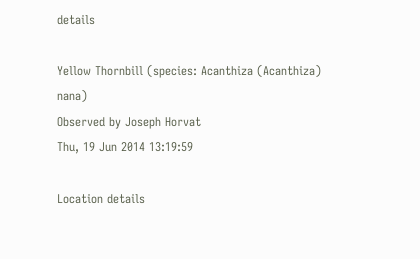details

Yellow Thornbill (species: Acanthiza (Acanthiza) nana)
Observed by Joseph Horvat
Thu, 19 Jun 2014 13:19:59

Location details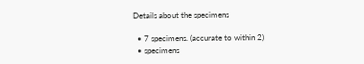Details about the specimens

  • 7 specimens. (accurate to within 2)
  • specimens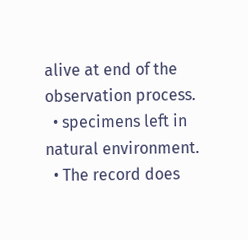alive at end of the observation process.
  • specimens left in natural environment.
  • The record does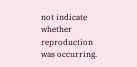not indicate whether reproduction was occurring.